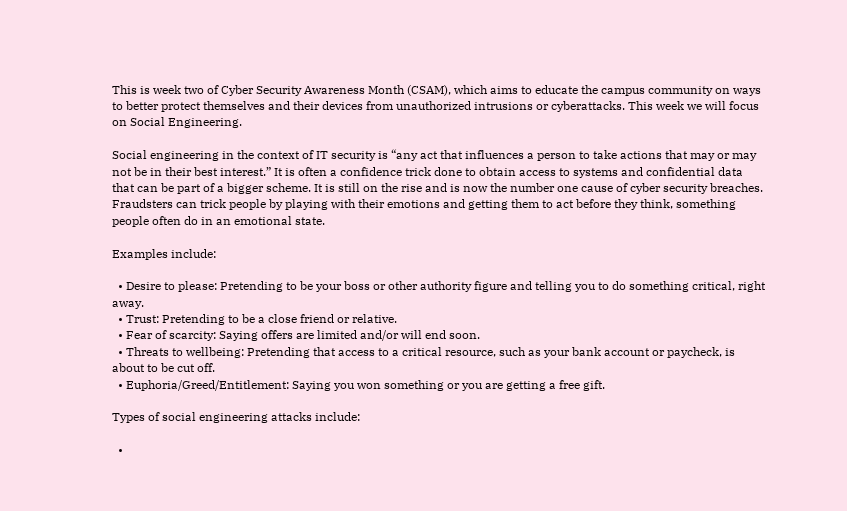This is week two of Cyber Security Awareness Month (CSAM), which aims to educate the campus community on ways to better protect themselves and their devices from unauthorized intrusions or cyberattacks. This week we will focus on Social Engineering.

Social engineering in the context of IT security is “any act that influences a person to take actions that may or may not be in their best interest.” It is often a confidence trick done to obtain access to systems and confidential data that can be part of a bigger scheme. It is still on the rise and is now the number one cause of cyber security breaches. Fraudsters can trick people by playing with their emotions and getting them to act before they think, something people often do in an emotional state.

Examples include:

  • Desire to please: Pretending to be your boss or other authority figure and telling you to do something critical, right away.
  • Trust: Pretending to be a close friend or relative.
  • Fear of scarcity: Saying offers are limited and/or will end soon.
  • Threats to wellbeing: Pretending that access to a critical resource, such as your bank account or paycheck, is about to be cut off.
  • Euphoria/Greed/Entitlement: Saying you won something or you are getting a free gift.

Types of social engineering attacks include:

  •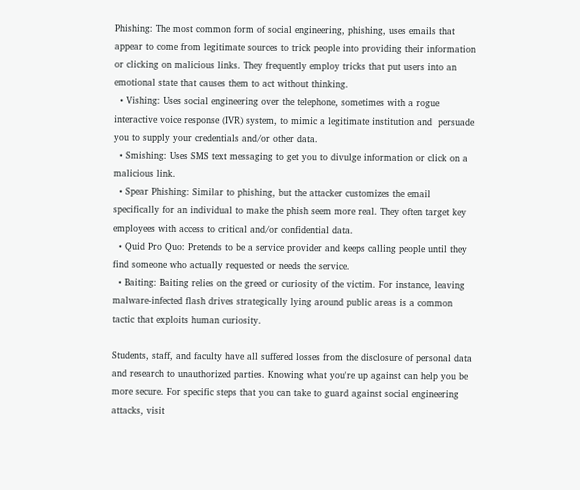Phishing: The most common form of social engineering, phishing, uses emails that appear to come from legitimate sources to trick people into providing their information or clicking on malicious links. They frequently employ tricks that put users into an  emotional state that causes them to act without thinking.
  • Vishing: Uses social engineering over the telephone, sometimes with a rogue interactive voice response (IVR) system, to mimic a legitimate institution and  persuade you to supply your credentials and/or other data.
  • Smishing: Uses SMS text messaging to get you to divulge information or click on a malicious link.
  • Spear Phishing: Similar to phishing, but the attacker customizes the email specifically for an individual to make the phish seem more real. They often target key employees with access to critical and/or confidential data.
  • Quid Pro Quo: Pretends to be a service provider and keeps calling people until they find someone who actually requested or needs the service.
  • Baiting: Baiting relies on the greed or curiosity of the victim. For instance, leaving malware-infected flash drives strategically lying around public areas is a common tactic that exploits human curiosity.

Students, staff, and faculty have all suffered losses from the disclosure of personal data and research to unauthorized parties. Knowing what you're up against can help you be more secure. For specific steps that you can take to guard against social engineering attacks, visit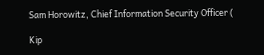Sam Horowitz, Chief Information Security Officer (

Kip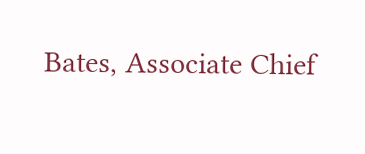Bates, Associate Chief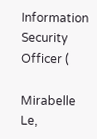Information Security Officer (

Mirabelle Le,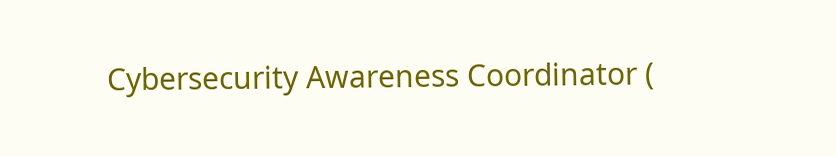Cybersecurity Awareness Coordinator (